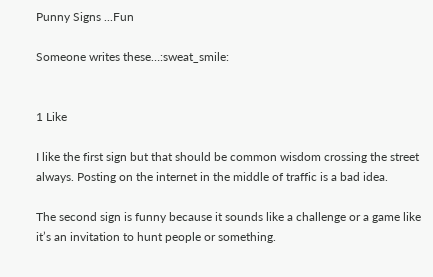Punny Signs ...Fun

Someone writes these…:sweat_smile:


1 Like

I like the first sign but that should be common wisdom crossing the street always. Posting on the internet in the middle of traffic is a bad idea.

The second sign is funny because it sounds like a challenge or a game like it’s an invitation to hunt people or something.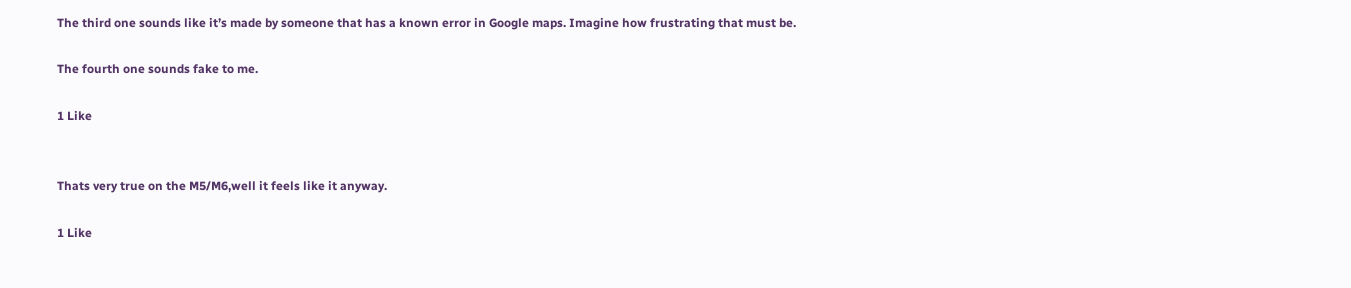The third one sounds like it’s made by someone that has a known error in Google maps. Imagine how frustrating that must be.

The fourth one sounds fake to me.

1 Like


Thats very true on the M5/M6,well it feels like it anyway.

1 Like